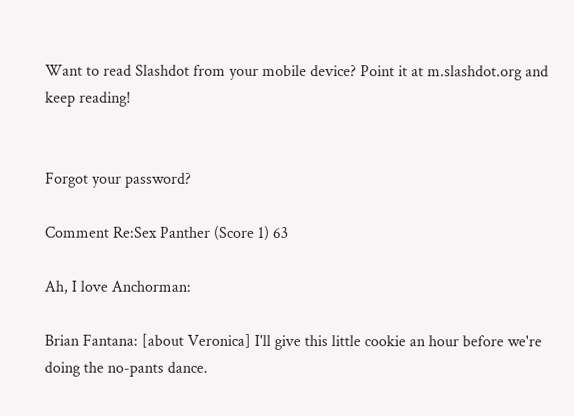Want to read Slashdot from your mobile device? Point it at m.slashdot.org and keep reading!


Forgot your password?

Comment Re:Sex Panther (Score 1) 63

Ah, I love Anchorman:

Brian Fantana: [about Veronica] I'll give this little cookie an hour before we're doing the no-pants dance.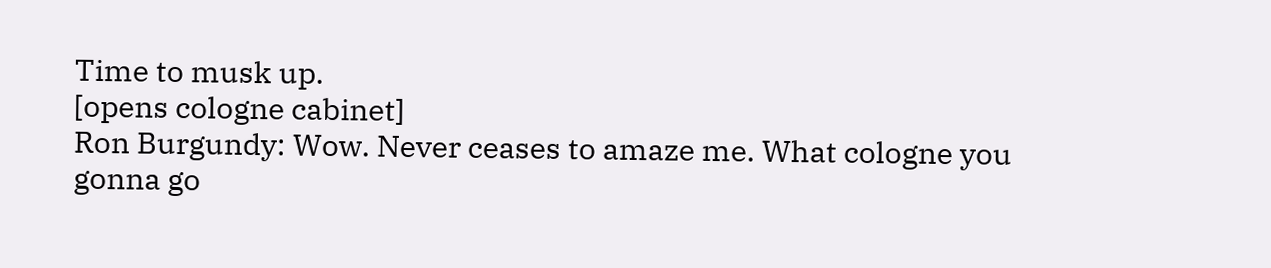Time to musk up.
[opens cologne cabinet]
Ron Burgundy: Wow. Never ceases to amaze me. What cologne you gonna go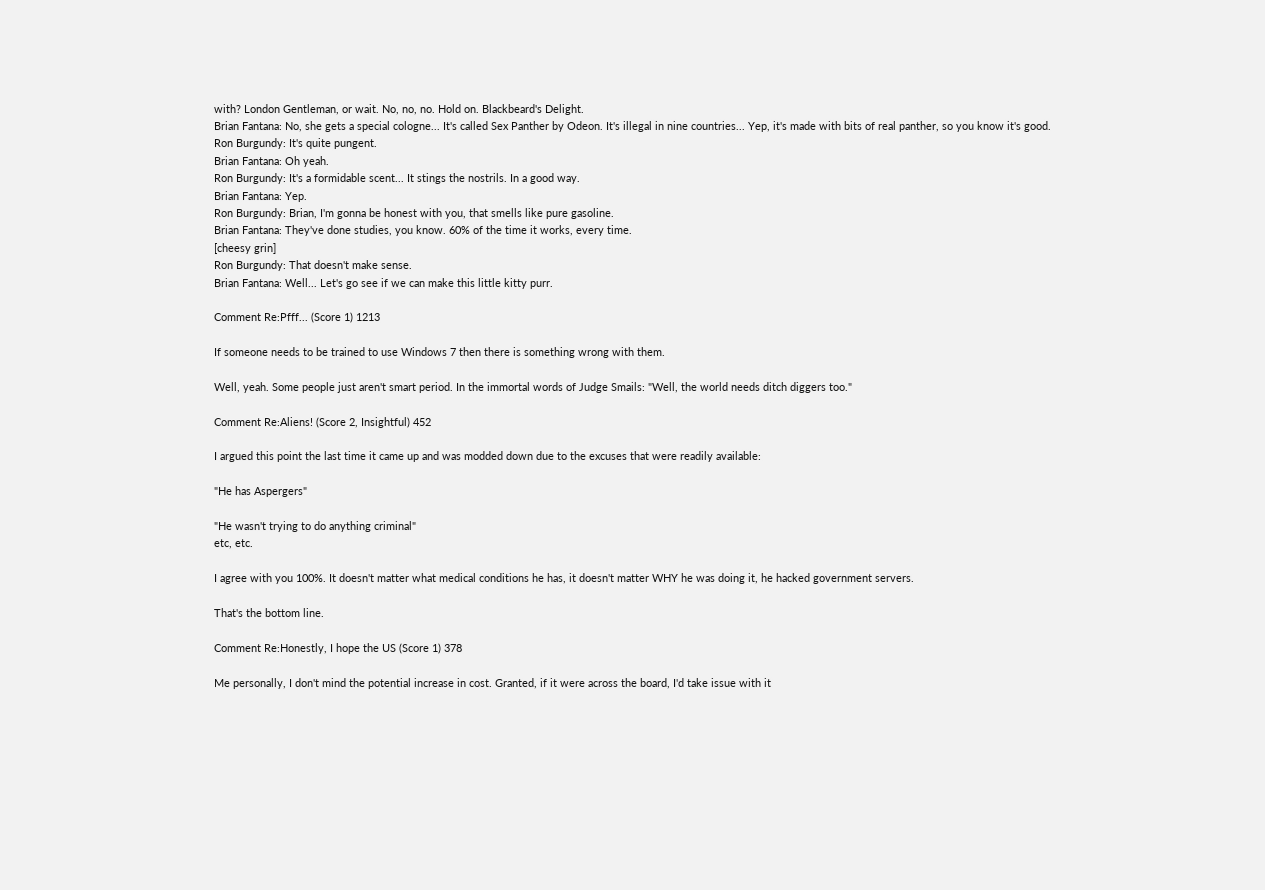with? London Gentleman, or wait. No, no, no. Hold on. Blackbeard's Delight.
Brian Fantana: No, she gets a special cologne... It's called Sex Panther by Odeon. It's illegal in nine countries... Yep, it's made with bits of real panther, so you know it's good.
Ron Burgundy: It's quite pungent.
Brian Fantana: Oh yeah.
Ron Burgundy: It's a formidable scent... It stings the nostrils. In a good way.
Brian Fantana: Yep.
Ron Burgundy: Brian, I'm gonna be honest with you, that smells like pure gasoline.
Brian Fantana: They've done studies, you know. 60% of the time it works, every time.
[cheesy grin]
Ron Burgundy: That doesn't make sense.
Brian Fantana: Well... Let's go see if we can make this little kitty purr.

Comment Re:Pfff... (Score 1) 1213

If someone needs to be trained to use Windows 7 then there is something wrong with them.

Well, yeah. Some people just aren't smart period. In the immortal words of Judge Smails: "Well, the world needs ditch diggers too."

Comment Re:Aliens! (Score 2, Insightful) 452

I argued this point the last time it came up and was modded down due to the excuses that were readily available:

"He has Aspergers"

"He wasn't trying to do anything criminal"
etc, etc.

I agree with you 100%. It doesn't matter what medical conditions he has, it doesn't matter WHY he was doing it, he hacked government servers.

That's the bottom line.

Comment Re:Honestly, I hope the US (Score 1) 378

Me personally, I don't mind the potential increase in cost. Granted, if it were across the board, I'd take issue with it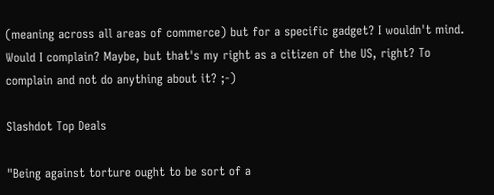(meaning across all areas of commerce) but for a specific gadget? I wouldn't mind. Would I complain? Maybe, but that's my right as a citizen of the US, right? To complain and not do anything about it? ;-)

Slashdot Top Deals

"Being against torture ought to be sort of a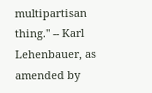multipartisan thing." -- Karl Lehenbauer, as amended by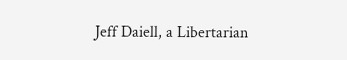Jeff Daiell, a Libertarian